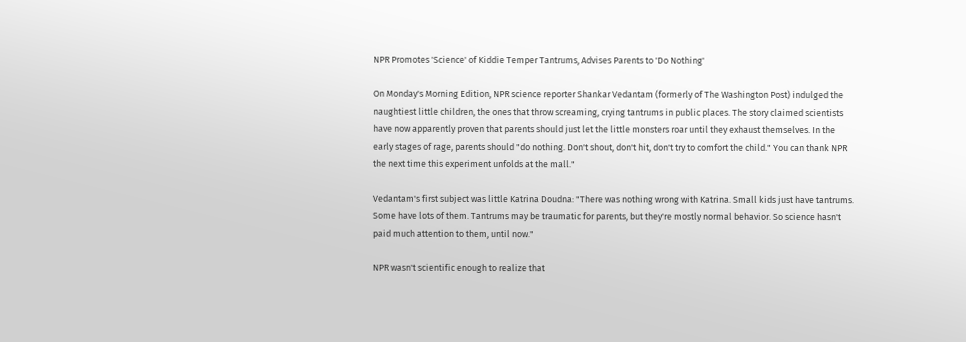NPR Promotes 'Science' of Kiddie Temper Tantrums, Advises Parents to 'Do Nothing'

On Monday's Morning Edition, NPR science reporter Shankar Vedantam (formerly of The Washington Post) indulged the naughtiest little children, the ones that throw screaming, crying tantrums in public places. The story claimed scientists have now apparently proven that parents should just let the little monsters roar until they exhaust themselves. In the early stages of rage, parents should "do nothing. Don't shout, don't hit, don't try to comfort the child." You can thank NPR the next time this experiment unfolds at the mall."

Vedantam's first subject was little Katrina Doudna: "There was nothing wrong with Katrina. Small kids just have tantrums. Some have lots of them. Tantrums may be traumatic for parents, but they're mostly normal behavior. So science hasn't paid much attention to them, until now."

NPR wasn't scientific enough to realize that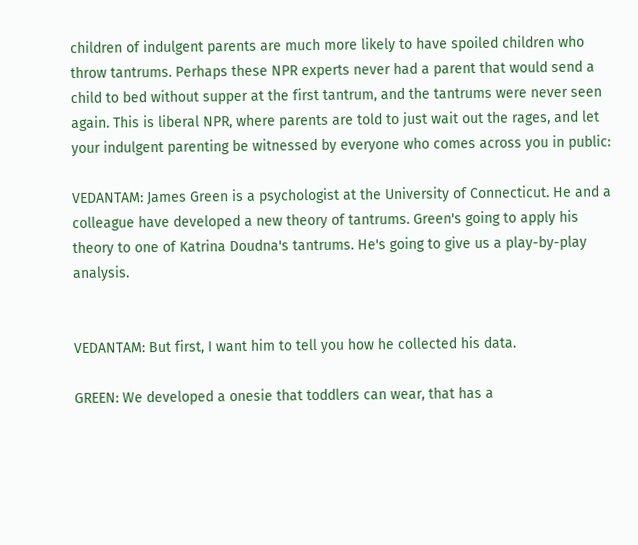children of indulgent parents are much more likely to have spoiled children who throw tantrums. Perhaps these NPR experts never had a parent that would send a child to bed without supper at the first tantrum, and the tantrums were never seen again. This is liberal NPR, where parents are told to just wait out the rages, and let your indulgent parenting be witnessed by everyone who comes across you in public:

VEDANTAM: James Green is a psychologist at the University of Connecticut. He and a colleague have developed a new theory of tantrums. Green's going to apply his theory to one of Katrina Doudna's tantrums. He's going to give us a play-by-play analysis.


VEDANTAM: But first, I want him to tell you how he collected his data.

GREEN: We developed a onesie that toddlers can wear, that has a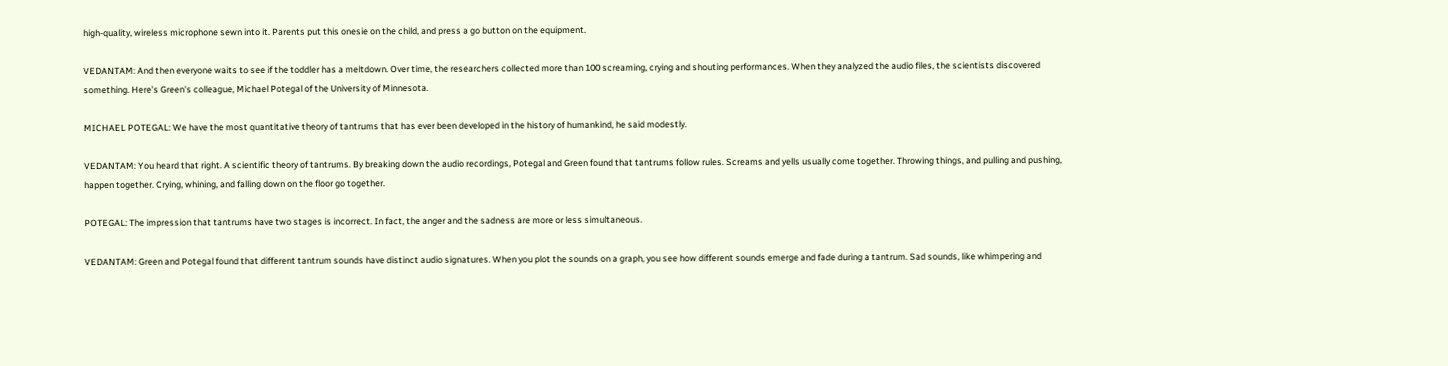high-quality, wireless microphone sewn into it. Parents put this onesie on the child, and press a go button on the equipment.

VEDANTAM: And then everyone waits to see if the toddler has a meltdown. Over time, the researchers collected more than 100 screaming, crying and shouting performances. When they analyzed the audio files, the scientists discovered something. Here's Green's colleague, Michael Potegal of the University of Minnesota.

MICHAEL POTEGAL: We have the most quantitative theory of tantrums that has ever been developed in the history of humankind, he said modestly.

VEDANTAM: You heard that right. A scientific theory of tantrums. By breaking down the audio recordings, Potegal and Green found that tantrums follow rules. Screams and yells usually come together. Throwing things, and pulling and pushing, happen together. Crying, whining, and falling down on the floor go together.

POTEGAL: The impression that tantrums have two stages is incorrect. In fact, the anger and the sadness are more or less simultaneous.

VEDANTAM: Green and Potegal found that different tantrum sounds have distinct audio signatures. When you plot the sounds on a graph, you see how different sounds emerge and fade during a tantrum. Sad sounds, like whimpering and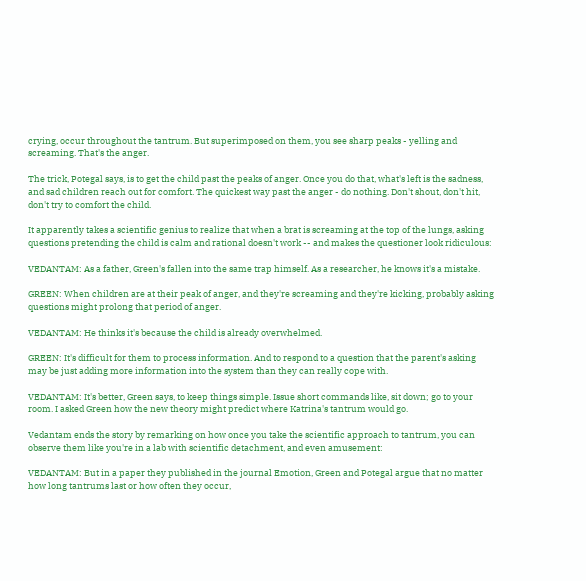crying, occur throughout the tantrum. But superimposed on them, you see sharp peaks - yelling and screaming. That's the anger.

The trick, Potegal says, is to get the child past the peaks of anger. Once you do that, what's left is the sadness, and sad children reach out for comfort. The quickest way past the anger - do nothing. Don't shout, don't hit, don't try to comfort the child.

It apparently takes a scientific genius to realize that when a brat is screaming at the top of the lungs, asking questions pretending the child is calm and rational doesn't work -- and makes the questioner look ridiculous:

VEDANTAM: As a father, Green's fallen into the same trap himself. As a researcher, he knows it's a mistake.

GREEN: When children are at their peak of anger, and they're screaming and they're kicking, probably asking questions might prolong that period of anger.

VEDANTAM: He thinks it's because the child is already overwhelmed.

GREEN: It's difficult for them to process information. And to respond to a question that the parent's asking may be just adding more information into the system than they can really cope with.

VEDANTAM: It's better, Green says, to keep things simple. Issue short commands like, sit down; go to your room. I asked Green how the new theory might predict where Katrina's tantrum would go.

Vedantam ends the story by remarking on how once you take the scientific approach to tantrum, you can observe them like you're in a lab with scientific detachment, and even amusement:

VEDANTAM: But in a paper they published in the journal Emotion, Green and Potegal argue that no matter how long tantrums last or how often they occur,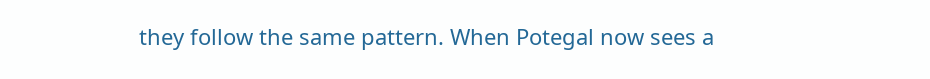they follow the same pattern. When Potegal now sees a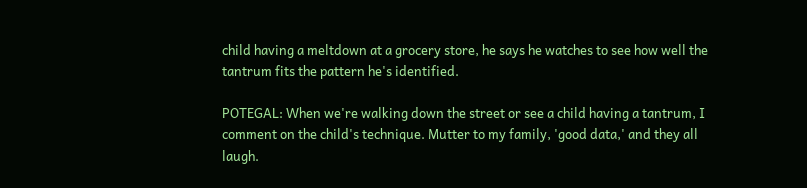child having a meltdown at a grocery store, he says he watches to see how well the tantrum fits the pattern he's identified.

POTEGAL: When we're walking down the street or see a child having a tantrum, I comment on the child's technique. Mutter to my family, 'good data,' and they all laugh.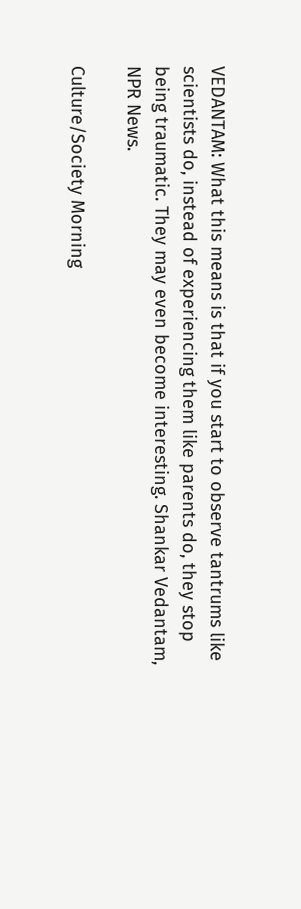VEDANTAM: What this means is that if you start to observe tantrums like scientists do, instead of experiencing them like parents do, they stop being traumatic. They may even become interesting. Shankar Vedantam, NPR News.

Culture/Society Morning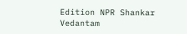Edition NPR Shankar Vedantam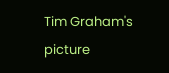Tim Graham's picture